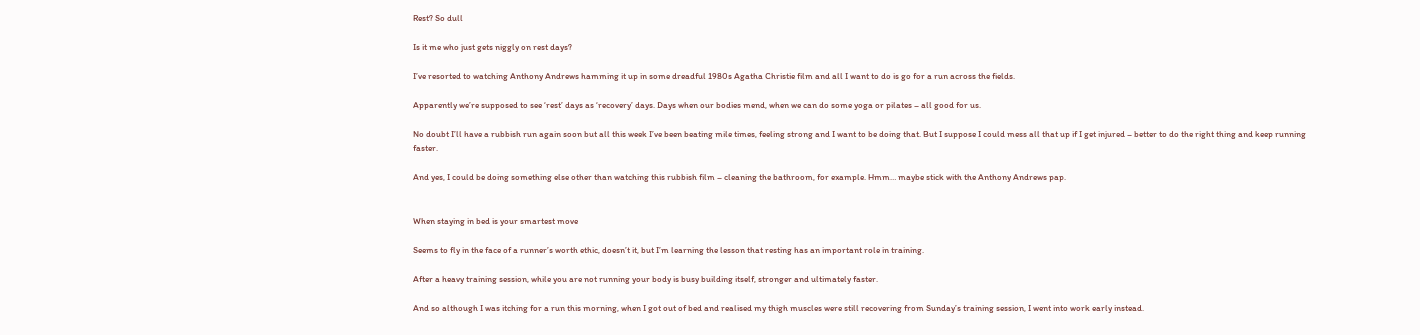Rest? So dull

Is it me who just gets niggly on rest days?

I’ve resorted to watching Anthony Andrews hamming it up in some dreadful 1980s Agatha Christie film and all I want to do is go for a run across the fields.

Apparently we’re supposed to see ‘rest’ days as ‘recovery’ days. Days when our bodies mend, when we can do some yoga or pilates – all good for us.

No doubt I’ll have a rubbish run again soon but all this week I’ve been beating mile times, feeling strong and I want to be doing that. But I suppose I could mess all that up if I get injured – better to do the right thing and keep running faster.

And yes, I could be doing something else other than watching this rubbish film – cleaning the bathroom, for example. Hmm… maybe stick with the Anthony Andrews pap.


When staying in bed is your smartest move

Seems to fly in the face of a runner’s worth ethic, doesn’t it, but I’m learning the lesson that resting has an important role in training.

After a heavy training session, while you are not running your body is busy building itself, stronger and ultimately faster.

And so although I was itching for a run this morning, when I got out of bed and realised my thigh muscles were still recovering from Sunday’s training session, I went into work early instead.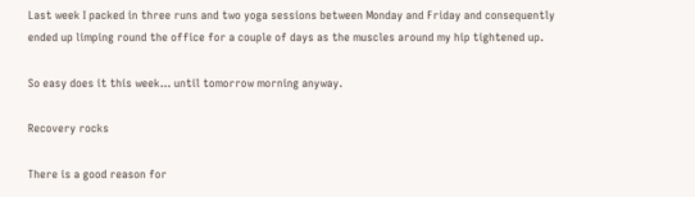Last week I packed in three runs and two yoga sessions between Monday and Friday and consequently ended up limping round the office for a couple of days as the muscles around my hip tightened up.

So easy does it this week… until tomorrow morning anyway.

Recovery rocks

There is a good reason for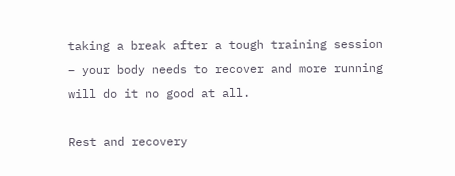taking a break after a tough training session – your body needs to recover and more running will do it no good at all.

Rest and recovery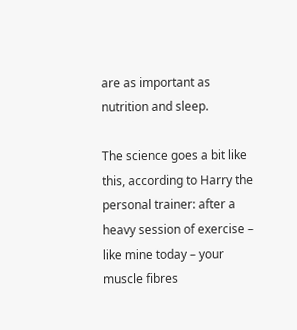are as important as nutrition and sleep.

The science goes a bit like this, according to Harry the personal trainer: after a heavy session of exercise – like mine today – your muscle fibres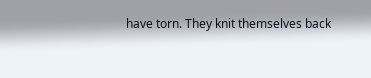have torn. They knit themselves back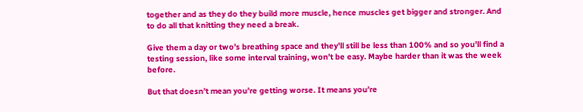together and as they do they build more muscle, hence muscles get bigger and stronger. And to do all that knitting they need a break.

Give them a day or two’s breathing space and they’ll still be less than 100% and so you’ll find a testing session, like some interval training, won’t be easy. Maybe harder than it was the week before.

But that doesn’t mean you’re getting worse. It means you’re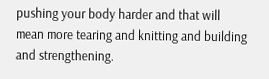pushing your body harder and that will mean more tearing and knitting and building and strengthening.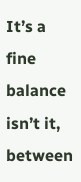It’s a fine balance isn’t it, between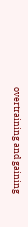overtraining and gaining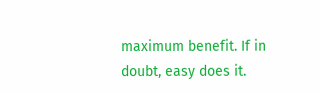maximum benefit. If in doubt, easy does it.